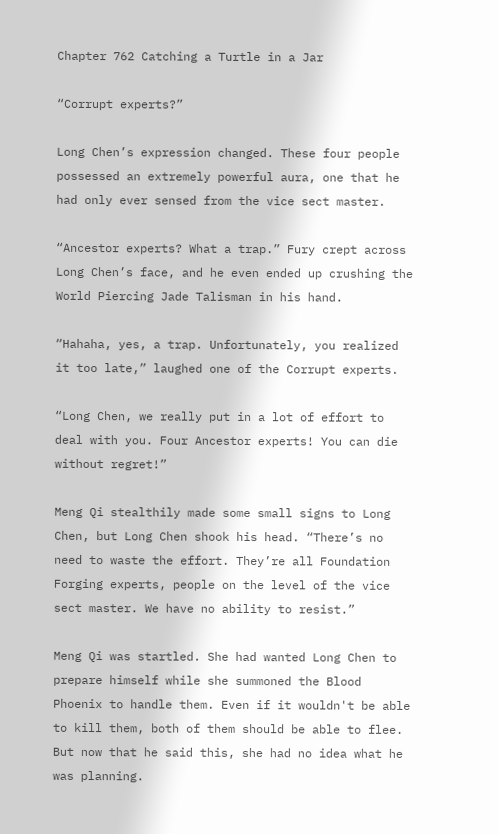Chapter 762 Catching a Turtle in a Jar

“Corrupt experts?”

Long Chen’s expression changed. These four people possessed an extremely powerful aura, one that he had only ever sensed from the vice sect master.

“Ancestor experts? What a trap.” Fury crept across Long Chen’s face, and he even ended up crushing the World Piercing Jade Talisman in his hand.

“Hahaha, yes, a trap. Unfortunately, you realized it too late,” laughed one of the Corrupt experts.

“Long Chen, we really put in a lot of effort to deal with you. Four Ancestor experts! You can die without regret!”

Meng Qi stealthily made some small signs to Long Chen, but Long Chen shook his head. “There’s no need to waste the effort. They’re all Foundation Forging experts, people on the level of the vice sect master. We have no ability to resist.”

Meng Qi was startled. She had wanted Long Chen to prepare himself while she summoned the Blood Phoenix to handle them. Even if it wouldn't be able to kill them, both of them should be able to flee. But now that he said this, she had no idea what he was planning.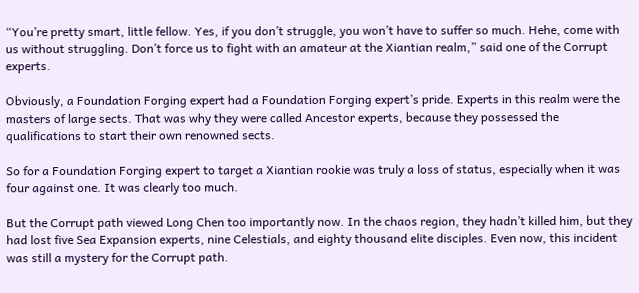“You’re pretty smart, little fellow. Yes, if you don’t struggle, you won’t have to suffer so much. Hehe, come with us without struggling. Don’t force us to fight with an amateur at the Xiantian realm,” said one of the Corrupt experts.

Obviously, a Foundation Forging expert had a Foundation Forging expert’s pride. Experts in this realm were the masters of large sects. That was why they were called Ancestor experts, because they possessed the qualifications to start their own renowned sects.

So for a Foundation Forging expert to target a Xiantian rookie was truly a loss of status, especially when it was four against one. It was clearly too much.

But the Corrupt path viewed Long Chen too importantly now. In the chaos region, they hadn’t killed him, but they had lost five Sea Expansion experts, nine Celestials, and eighty thousand elite disciples. Even now, this incident was still a mystery for the Corrupt path.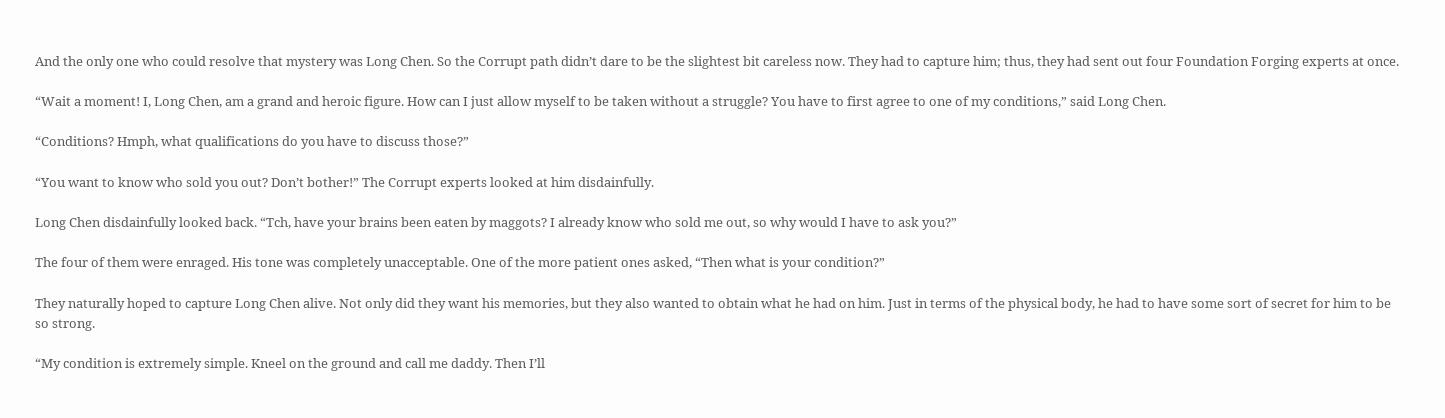And the only one who could resolve that mystery was Long Chen. So the Corrupt path didn’t dare to be the slightest bit careless now. They had to capture him; thus, they had sent out four Foundation Forging experts at once.

“Wait a moment! I, Long Chen, am a grand and heroic figure. How can I just allow myself to be taken without a struggle? You have to first agree to one of my conditions,” said Long Chen.

“Conditions? Hmph, what qualifications do you have to discuss those?”

“You want to know who sold you out? Don’t bother!” The Corrupt experts looked at him disdainfully.

Long Chen disdainfully looked back. “Tch, have your brains been eaten by maggots? I already know who sold me out, so why would I have to ask you?”

The four of them were enraged. His tone was completely unacceptable. One of the more patient ones asked, “Then what is your condition?”

They naturally hoped to capture Long Chen alive. Not only did they want his memories, but they also wanted to obtain what he had on him. Just in terms of the physical body, he had to have some sort of secret for him to be so strong.

“My condition is extremely simple. Kneel on the ground and call me daddy. Then I’ll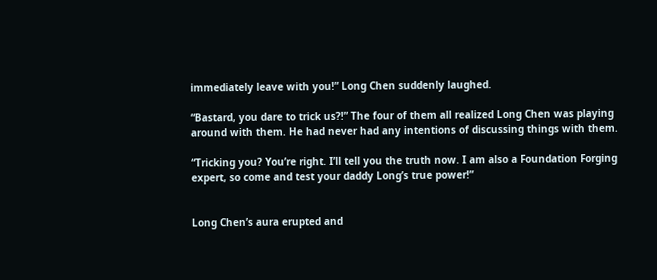immediately leave with you!” Long Chen suddenly laughed.

“Bastard, you dare to trick us?!” The four of them all realized Long Chen was playing around with them. He had never had any intentions of discussing things with them.

“Tricking you? You’re right. I’ll tell you the truth now. I am also a Foundation Forging expert, so come and test your daddy Long’s true power!”


Long Chen’s aura erupted and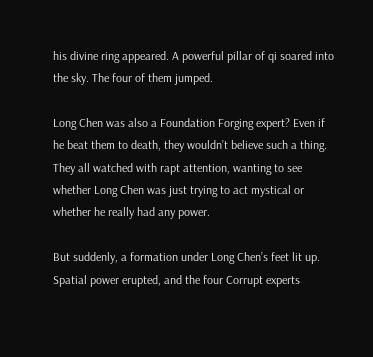his divine ring appeared. A powerful pillar of qi soared into the sky. The four of them jumped.

Long Chen was also a Foundation Forging expert? Even if he beat them to death, they wouldn’t believe such a thing. They all watched with rapt attention, wanting to see whether Long Chen was just trying to act mystical or whether he really had any power.

But suddenly, a formation under Long Chen’s feet lit up. Spatial power erupted, and the four Corrupt experts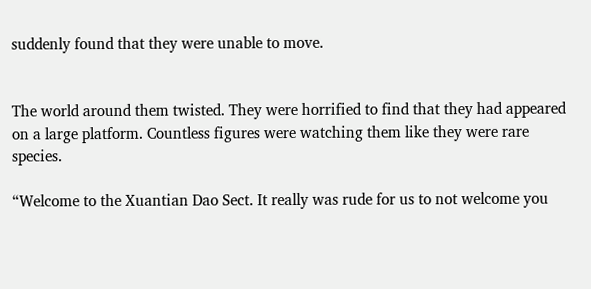suddenly found that they were unable to move.


The world around them twisted. They were horrified to find that they had appeared on a large platform. Countless figures were watching them like they were rare species.

“Welcome to the Xuantian Dao Sect. It really was rude for us to not welcome you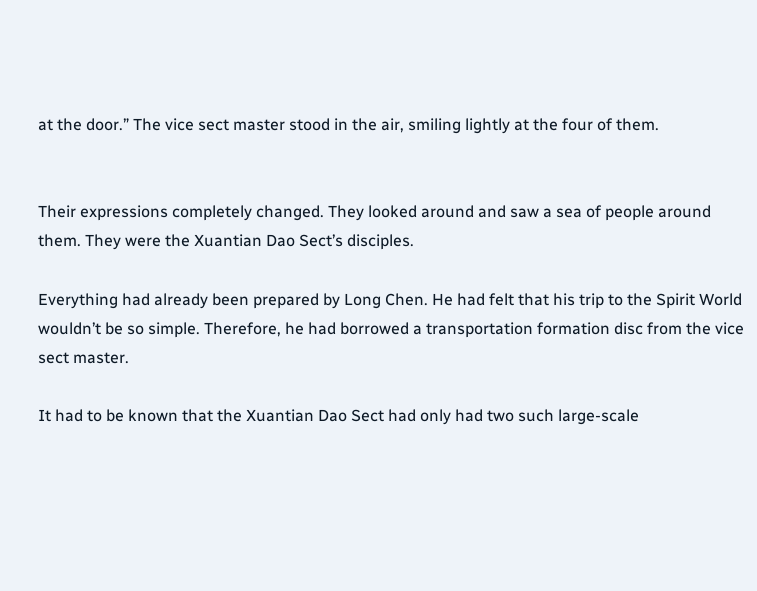at the door.” The vice sect master stood in the air, smiling lightly at the four of them.


Their expressions completely changed. They looked around and saw a sea of people around them. They were the Xuantian Dao Sect’s disciples.

Everything had already been prepared by Long Chen. He had felt that his trip to the Spirit World wouldn’t be so simple. Therefore, he had borrowed a transportation formation disc from the vice sect master.

It had to be known that the Xuantian Dao Sect had only had two such large-scale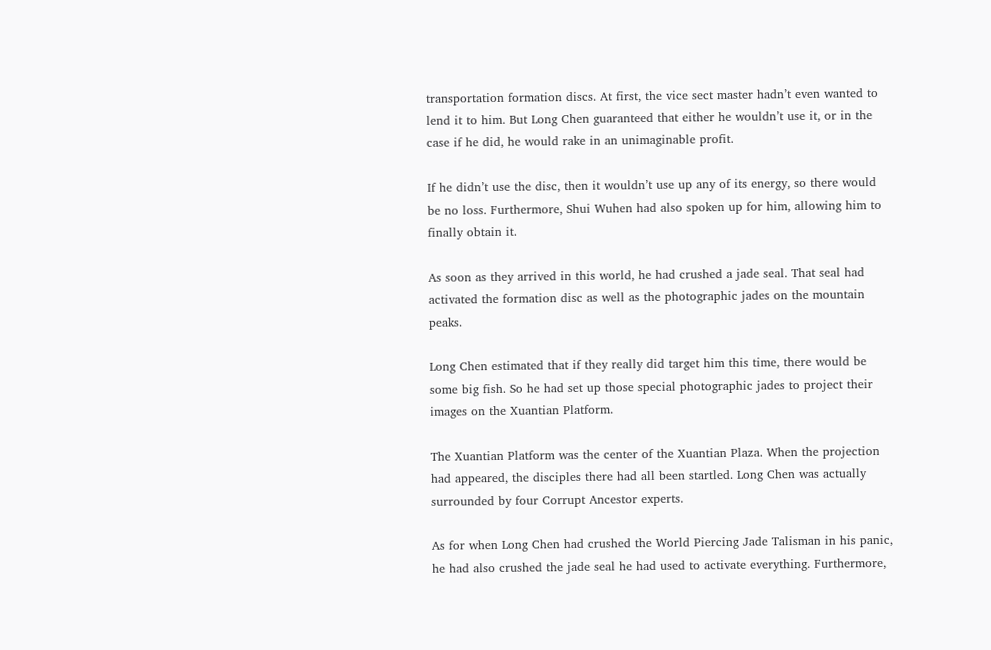transportation formation discs. At first, the vice sect master hadn’t even wanted to lend it to him. But Long Chen guaranteed that either he wouldn’t use it, or in the case if he did, he would rake in an unimaginable profit.

If he didn’t use the disc, then it wouldn’t use up any of its energy, so there would be no loss. Furthermore, Shui Wuhen had also spoken up for him, allowing him to finally obtain it.

As soon as they arrived in this world, he had crushed a jade seal. That seal had activated the formation disc as well as the photographic jades on the mountain peaks.

Long Chen estimated that if they really did target him this time, there would be some big fish. So he had set up those special photographic jades to project their images on the Xuantian Platform.

The Xuantian Platform was the center of the Xuantian Plaza. When the projection had appeared, the disciples there had all been startled. Long Chen was actually surrounded by four Corrupt Ancestor experts.

As for when Long Chen had crushed the World Piercing Jade Talisman in his panic, he had also crushed the jade seal he had used to activate everything. Furthermore,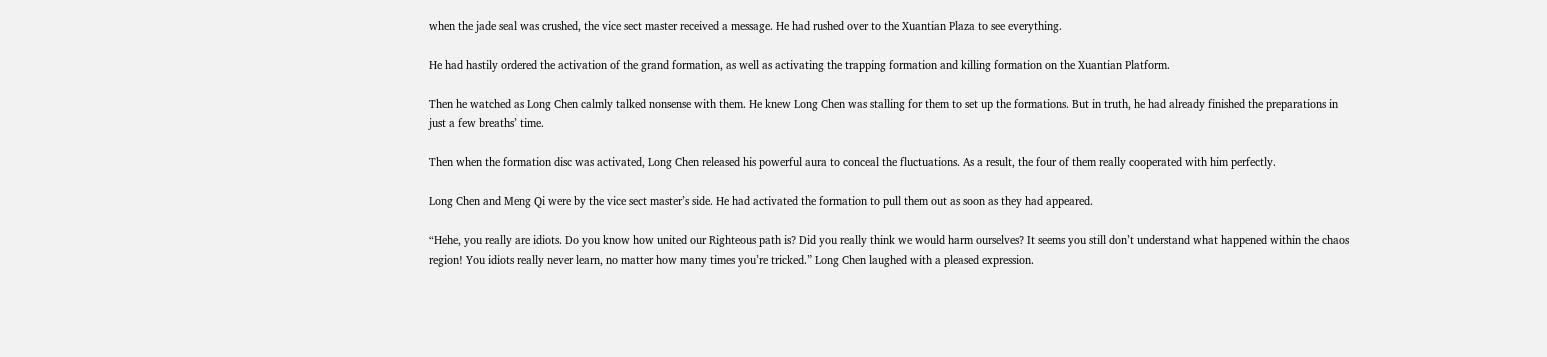when the jade seal was crushed, the vice sect master received a message. He had rushed over to the Xuantian Plaza to see everything.

He had hastily ordered the activation of the grand formation, as well as activating the trapping formation and killing formation on the Xuantian Platform.

Then he watched as Long Chen calmly talked nonsense with them. He knew Long Chen was stalling for them to set up the formations. But in truth, he had already finished the preparations in just a few breaths’ time.

Then when the formation disc was activated, Long Chen released his powerful aura to conceal the fluctuations. As a result, the four of them really cooperated with him perfectly.

Long Chen and Meng Qi were by the vice sect master’s side. He had activated the formation to pull them out as soon as they had appeared.

“Hehe, you really are idiots. Do you know how united our Righteous path is? Did you really think we would harm ourselves? It seems you still don’t understand what happened within the chaos region! You idiots really never learn, no matter how many times you’re tricked.” Long Chen laughed with a pleased expression.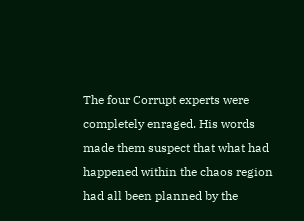The four Corrupt experts were completely enraged. His words made them suspect that what had happened within the chaos region had all been planned by the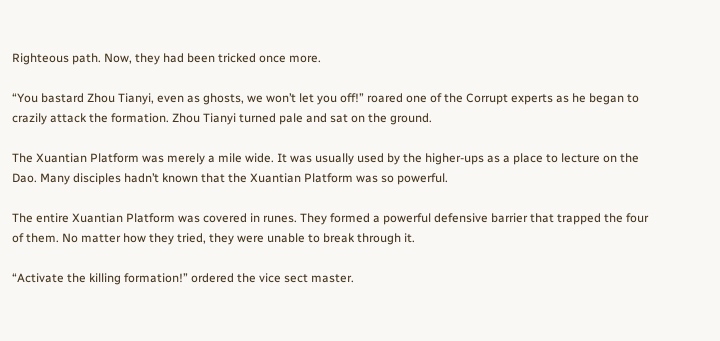Righteous path. Now, they had been tricked once more.

“You bastard Zhou Tianyi, even as ghosts, we won’t let you off!” roared one of the Corrupt experts as he began to crazily attack the formation. Zhou Tianyi turned pale and sat on the ground.

The Xuantian Platform was merely a mile wide. It was usually used by the higher-ups as a place to lecture on the Dao. Many disciples hadn’t known that the Xuantian Platform was so powerful.

The entire Xuantian Platform was covered in runes. They formed a powerful defensive barrier that trapped the four of them. No matter how they tried, they were unable to break through it.

“Activate the killing formation!” ordered the vice sect master.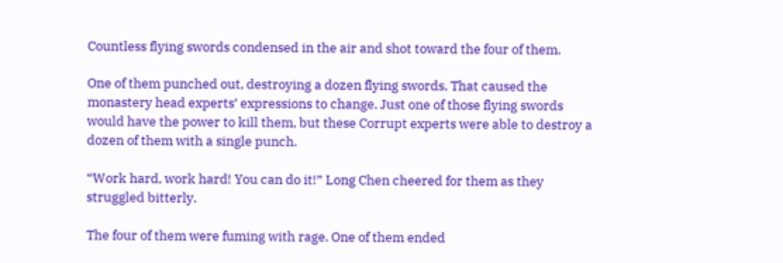Countless flying swords condensed in the air and shot toward the four of them.

One of them punched out, destroying a dozen flying swords. That caused the monastery head experts’ expressions to change. Just one of those flying swords would have the power to kill them, but these Corrupt experts were able to destroy a dozen of them with a single punch.

“Work hard, work hard! You can do it!” Long Chen cheered for them as they struggled bitterly.

The four of them were fuming with rage. One of them ended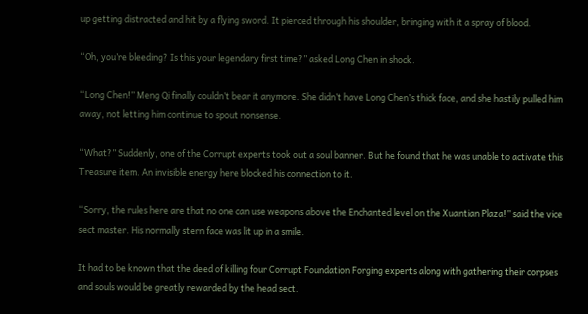up getting distracted and hit by a flying sword. It pierced through his shoulder, bringing with it a spray of blood.

“Oh, you’re bleeding? Is this your legendary first time?” asked Long Chen in shock.

“Long Chen!” Meng Qi finally couldn’t bear it anymore. She didn’t have Long Chen’s thick face, and she hastily pulled him away, not letting him continue to spout nonsense.

“What?” Suddenly, one of the Corrupt experts took out a soul banner. But he found that he was unable to activate this Treasure item. An invisible energy here blocked his connection to it.

“Sorry, the rules here are that no one can use weapons above the Enchanted level on the Xuantian Plaza!” said the vice sect master. His normally stern face was lit up in a smile.

It had to be known that the deed of killing four Corrupt Foundation Forging experts along with gathering their corpses and souls would be greatly rewarded by the head sect.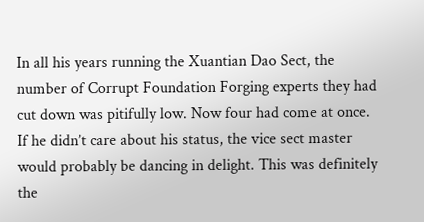In all his years running the Xuantian Dao Sect, the number of Corrupt Foundation Forging experts they had cut down was pitifully low. Now four had come at once. If he didn’t care about his status, the vice sect master would probably be dancing in delight. This was definitely the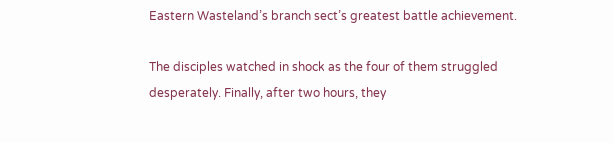Eastern Wasteland’s branch sect’s greatest battle achievement.

The disciples watched in shock as the four of them struggled desperately. Finally, after two hours, they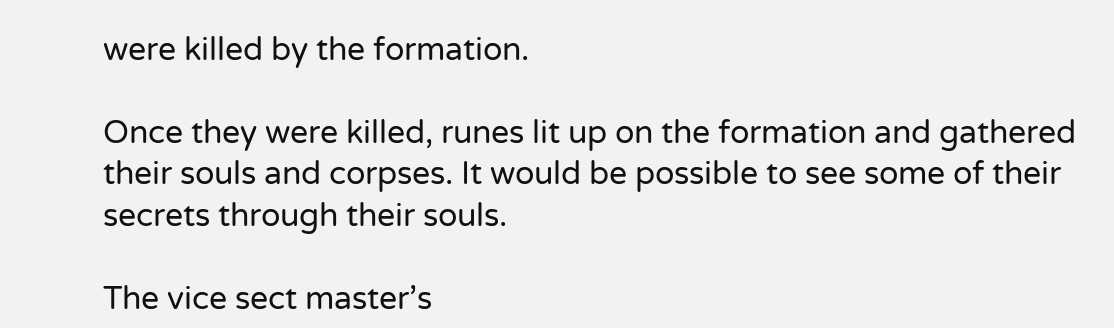were killed by the formation.

Once they were killed, runes lit up on the formation and gathered their souls and corpses. It would be possible to see some of their secrets through their souls.

The vice sect master’s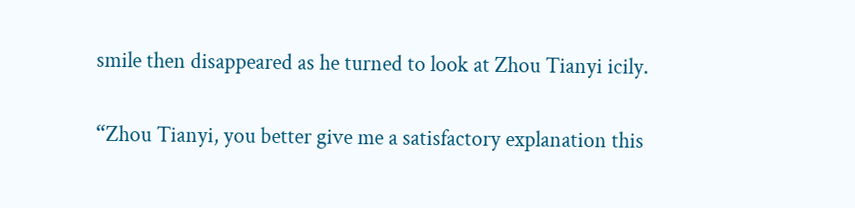smile then disappeared as he turned to look at Zhou Tianyi icily.

“Zhou Tianyi, you better give me a satisfactory explanation this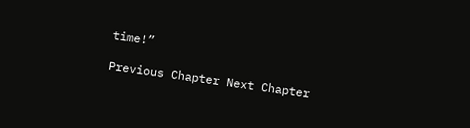time!”

Previous Chapter Next Chapter